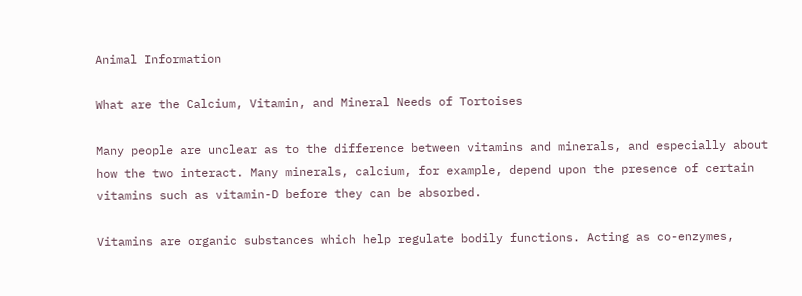Animal Information

What are the Calcium, Vitamin, and Mineral Needs of Tortoises

Many people are unclear as to the difference between vitamins and minerals, and especially about how the two interact. Many minerals, calcium, for example, depend upon the presence of certain vitamins such as vitamin-D before they can be absorbed.

Vitamins are organic substances which help regulate bodily functions. Acting as co-enzymes,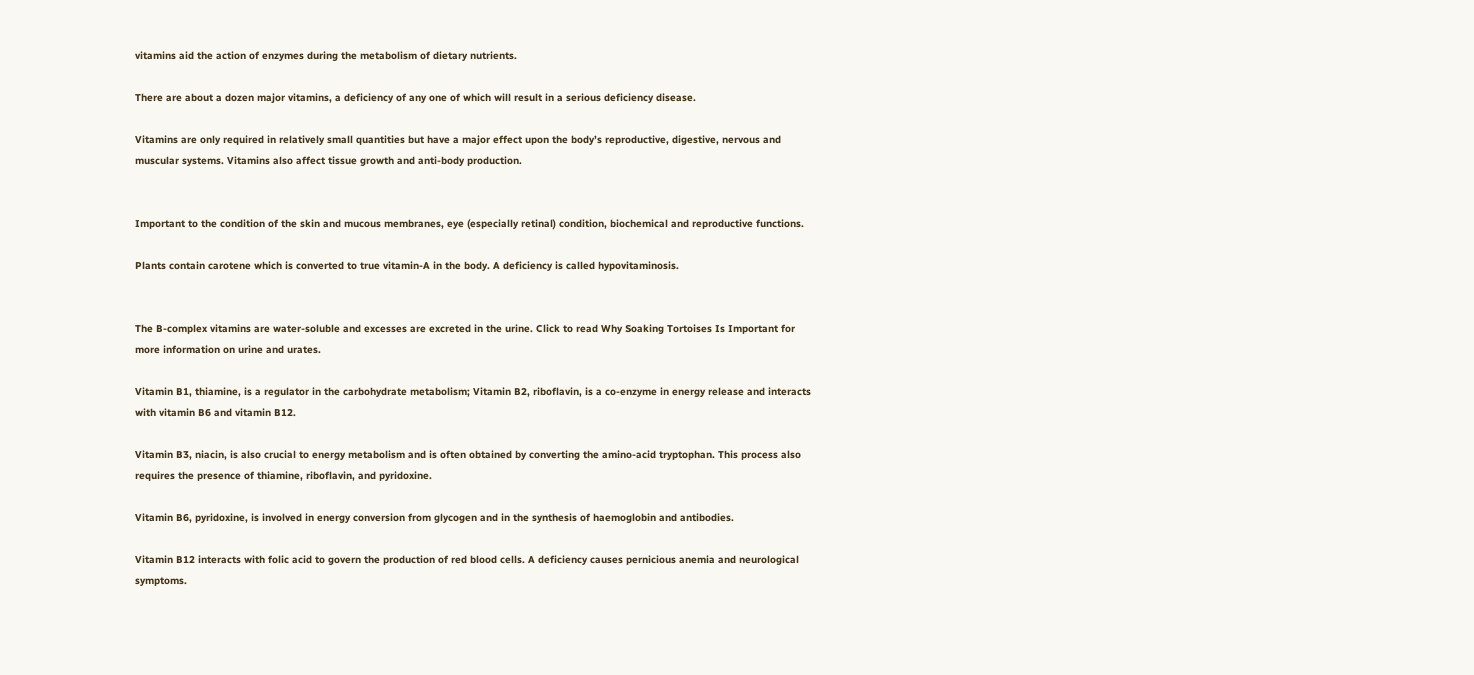vitamins aid the action of enzymes during the metabolism of dietary nutrients.

There are about a dozen major vitamins, a deficiency of any one of which will result in a serious deficiency disease.

Vitamins are only required in relatively small quantities but have a major effect upon the body’s reproductive, digestive, nervous and muscular systems. Vitamins also affect tissue growth and anti-body production.


Important to the condition of the skin and mucous membranes, eye (especially retinal) condition, biochemical and reproductive functions.

Plants contain carotene which is converted to true vitamin-A in the body. A deficiency is called hypovitaminosis.


The B-complex vitamins are water-soluble and excesses are excreted in the urine. Click to read Why Soaking Tortoises Is Important for more information on urine and urates.

Vitamin B1, thiamine, is a regulator in the carbohydrate metabolism; Vitamin B2, riboflavin, is a co-enzyme in energy release and interacts with vitamin B6 and vitamin B12.

Vitamin B3, niacin, is also crucial to energy metabolism and is often obtained by converting the amino-acid tryptophan. This process also requires the presence of thiamine, riboflavin, and pyridoxine.

Vitamin B6, pyridoxine, is involved in energy conversion from glycogen and in the synthesis of haemoglobin and antibodies.

Vitamin B12 interacts with folic acid to govern the production of red blood cells. A deficiency causes pernicious anemia and neurological symptoms.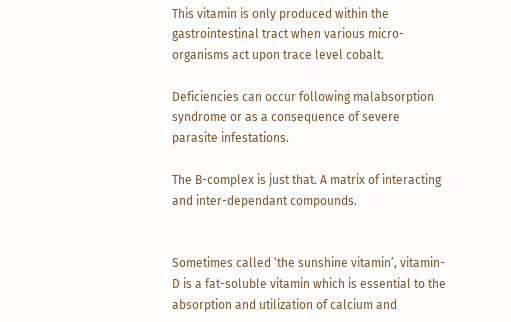This vitamin is only produced within the gastrointestinal tract when various micro-organisms act upon trace level cobalt.

Deficiencies can occur following malabsorption syndrome or as a consequence of severe parasite infestations.

The B-complex is just that. A matrix of interacting and inter-dependant compounds.


Sometimes called ‘the sunshine vitamin’, vitamin-D is a fat-soluble vitamin which is essential to the absorption and utilization of calcium and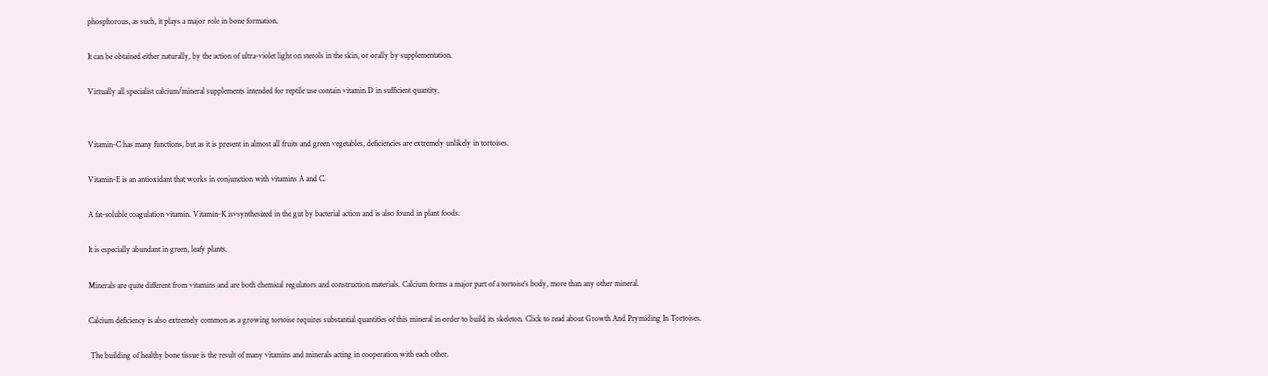phosphorous, as such, it plays a major role in bone formation.

It can be obtained either naturally, by the action of ultra-violet light on sterols in the skin, or orally by supplementation.

Virtually all specialist calcium/mineral supplements intended for reptile use contain vitamin D in sufficient quantity.


Vitamin-C has many functions, but as it is present in almost all fruits and green vegetables, deficiencies are extremely unlikely in tortoises.

Vitamin-E is an antioxidant that works in conjunction with vitamins A and C.

A fat-soluble coagulation vitamin. Vitamin-K isvsynthesized in the gut by bacterial action and is also found in plant foods.

It is especially abundant in green, leafy plants.

Minerals are quite different from vitamins and are both chemical regulators and construction materials. Calcium forms a major part of a tortoise’s body, more than any other mineral.

Calcium deficiency is also extremely common as a growing tortoise requires substantial quantities of this mineral in order to build its skeleton. Click to read about Growth And Prymiding In Tortoises.

 The building of healthy bone tissue is the result of many vitamins and minerals acting in cooperation with each other.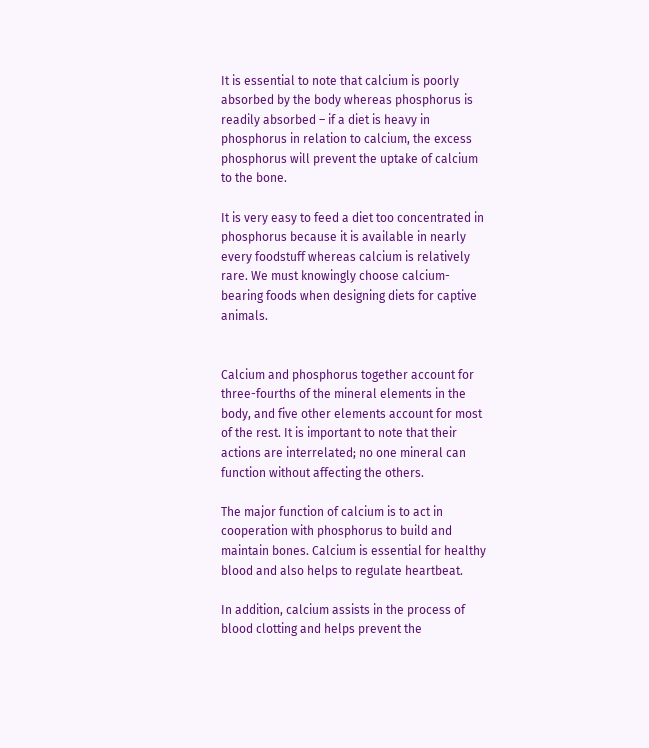It is essential to note that calcium is poorly absorbed by the body whereas phosphorus is readily absorbed – if a diet is heavy in phosphorus in relation to calcium, the excess phosphorus will prevent the uptake of calcium to the bone.

It is very easy to feed a diet too concentrated in phosphorus because it is available in nearly every foodstuff whereas calcium is relatively rare. We must knowingly choose calcium-bearing foods when designing diets for captive animals.


Calcium and phosphorus together account for three-fourths of the mineral elements in the body, and five other elements account for most of the rest. It is important to note that their actions are interrelated; no one mineral can function without affecting the others.

The major function of calcium is to act in cooperation with phosphorus to build and maintain bones. Calcium is essential for healthy blood and also helps to regulate heartbeat.

In addition, calcium assists in the process of blood clotting and helps prevent the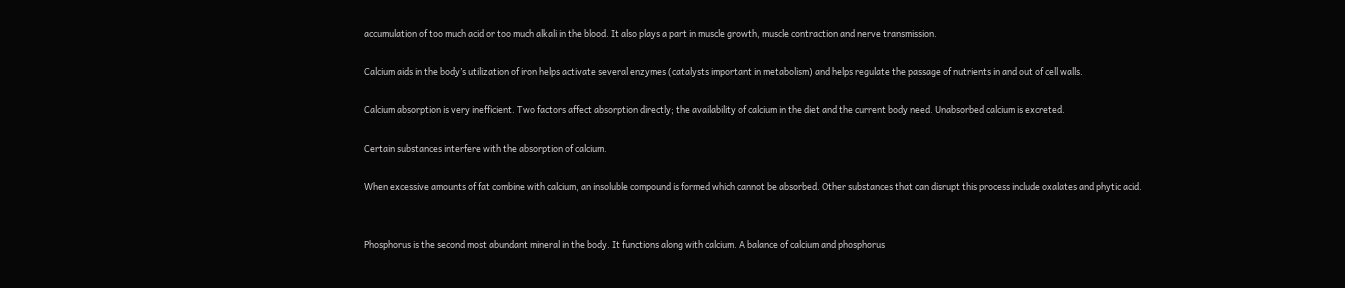accumulation of too much acid or too much alkali in the blood. It also plays a part in muscle growth, muscle contraction and nerve transmission.

Calcium aids in the body’s utilization of iron helps activate several enzymes (catalysts important in metabolism) and helps regulate the passage of nutrients in and out of cell walls.

Calcium absorption is very inefficient. Two factors affect absorption directly; the availability of calcium in the diet and the current body need. Unabsorbed calcium is excreted.

Certain substances interfere with the absorption of calcium.

When excessive amounts of fat combine with calcium, an insoluble compound is formed which cannot be absorbed. Other substances that can disrupt this process include oxalates and phytic acid.


Phosphorus is the second most abundant mineral in the body. It functions along with calcium. A balance of calcium and phosphorus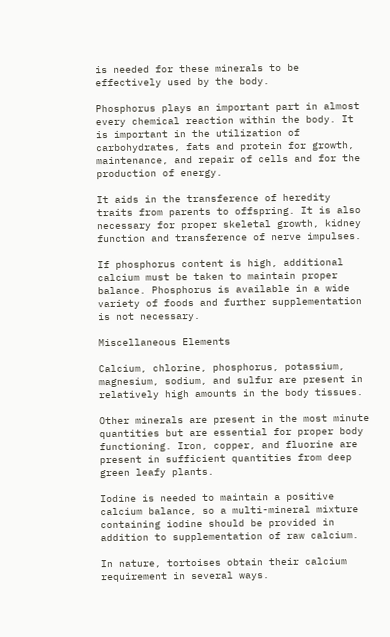is needed for these minerals to be effectively used by the body.

Phosphorus plays an important part in almost every chemical reaction within the body. It is important in the utilization of carbohydrates, fats and protein for growth, maintenance, and repair of cells and for the production of energy.

It aids in the transference of heredity traits from parents to offspring. It is also necessary for proper skeletal growth, kidney function and transference of nerve impulses.

If phosphorus content is high, additional calcium must be taken to maintain proper balance. Phosphorus is available in a wide variety of foods and further supplementation is not necessary.

Miscellaneous Elements

Calcium, chlorine, phosphorus, potassium, magnesium, sodium, and sulfur are present in relatively high amounts in the body tissues.

Other minerals are present in the most minute quantities but are essential for proper body functioning. Iron, copper, and fluorine are present in sufficient quantities from deep green leafy plants.

Iodine is needed to maintain a positive calcium balance, so a multi-mineral mixture containing iodine should be provided in addition to supplementation of raw calcium.

In nature, tortoises obtain their calcium requirement in several ways.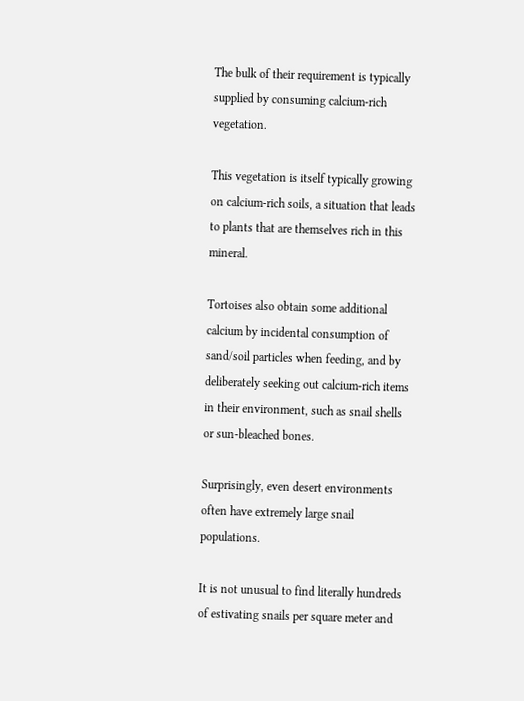The bulk of their requirement is typically supplied by consuming calcium-rich vegetation.

This vegetation is itself typically growing on calcium-rich soils, a situation that leads to plants that are themselves rich in this mineral.

Tortoises also obtain some additional calcium by incidental consumption of sand/soil particles when feeding, and by deliberately seeking out calcium-rich items in their environment, such as snail shells or sun-bleached bones.

Surprisingly, even desert environments often have extremely large snail populations.

It is not unusual to find literally hundreds of estivating snails per square meter and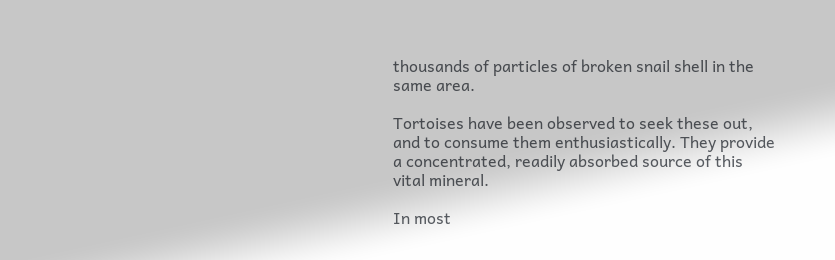thousands of particles of broken snail shell in the same area.

Tortoises have been observed to seek these out, and to consume them enthusiastically. They provide a concentrated, readily absorbed source of this vital mineral.

In most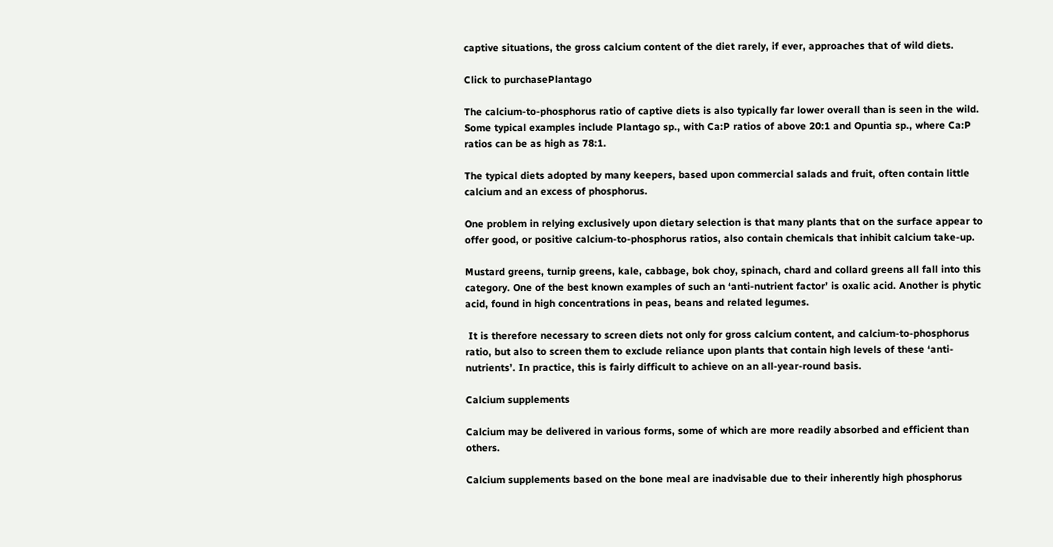captive situations, the gross calcium content of the diet rarely, if ever, approaches that of wild diets.

Click to purchasePlantago

The calcium-to-phosphorus ratio of captive diets is also typically far lower overall than is seen in the wild. Some typical examples include Plantago sp., with Ca:P ratios of above 20:1 and Opuntia sp., where Ca:P ratios can be as high as 78:1.

The typical diets adopted by many keepers, based upon commercial salads and fruit, often contain little calcium and an excess of phosphorus.

One problem in relying exclusively upon dietary selection is that many plants that on the surface appear to offer good, or positive calcium-to-phosphorus ratios, also contain chemicals that inhibit calcium take-up.

Mustard greens, turnip greens, kale, cabbage, bok choy, spinach, chard and collard greens all fall into this category. One of the best known examples of such an ‘anti-nutrient factor’ is oxalic acid. Another is phytic acid, found in high concentrations in peas, beans and related legumes.

 It is therefore necessary to screen diets not only for gross calcium content, and calcium-to-phosphorus ratio, but also to screen them to exclude reliance upon plants that contain high levels of these ‘anti-nutrients’. In practice, this is fairly difficult to achieve on an all-year-round basis.

Calcium supplements

Calcium may be delivered in various forms, some of which are more readily absorbed and efficient than others.

Calcium supplements based on the bone meal are inadvisable due to their inherently high phosphorus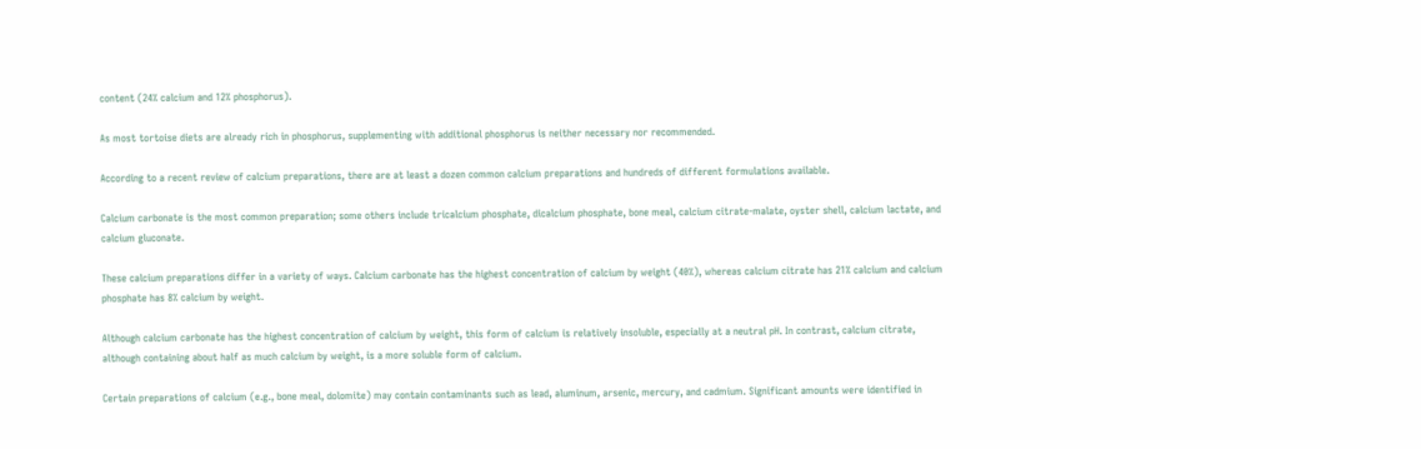content (24% calcium and 12% phosphorus).

As most tortoise diets are already rich in phosphorus, supplementing with additional phosphorus is neither necessary nor recommended.

According to a recent review of calcium preparations, there are at least a dozen common calcium preparations and hundreds of different formulations available.

Calcium carbonate is the most common preparation; some others include tricalcium phosphate, dicalcium phosphate, bone meal, calcium citrate-malate, oyster shell, calcium lactate, and calcium gluconate.

These calcium preparations differ in a variety of ways. Calcium carbonate has the highest concentration of calcium by weight (40%), whereas calcium citrate has 21% calcium and calcium phosphate has 8% calcium by weight.

Although calcium carbonate has the highest concentration of calcium by weight, this form of calcium is relatively insoluble, especially at a neutral pH. In contrast, calcium citrate, although containing about half as much calcium by weight, is a more soluble form of calcium.

Certain preparations of calcium (e.g., bone meal, dolomite) may contain contaminants such as lead, aluminum, arsenic, mercury, and cadmium. Significant amounts were identified in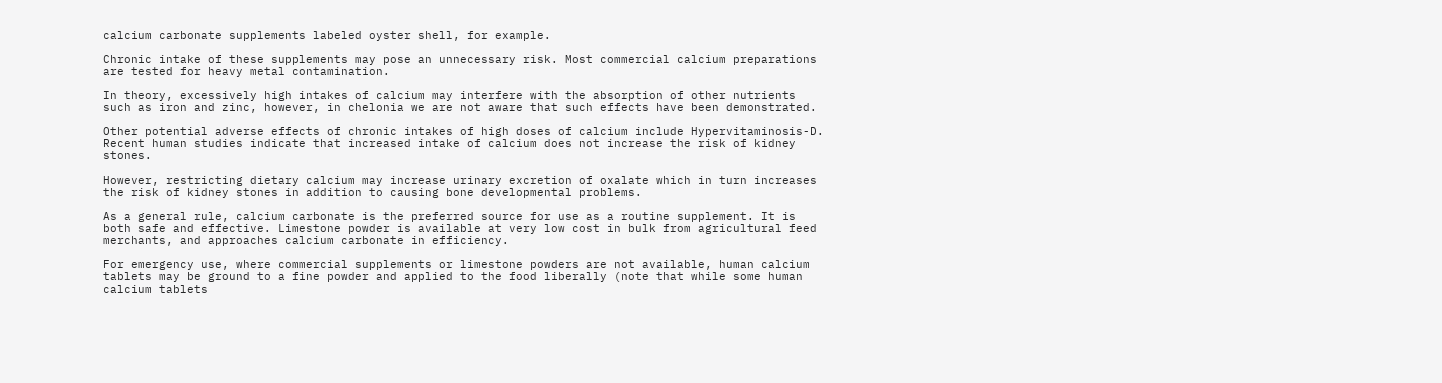calcium carbonate supplements labeled oyster shell, for example.

Chronic intake of these supplements may pose an unnecessary risk. Most commercial calcium preparations are tested for heavy metal contamination.

In theory, excessively high intakes of calcium may interfere with the absorption of other nutrients such as iron and zinc, however, in chelonia we are not aware that such effects have been demonstrated.

Other potential adverse effects of chronic intakes of high doses of calcium include Hypervitaminosis-D. Recent human studies indicate that increased intake of calcium does not increase the risk of kidney stones.

However, restricting dietary calcium may increase urinary excretion of oxalate which in turn increases the risk of kidney stones in addition to causing bone developmental problems.

As a general rule, calcium carbonate is the preferred source for use as a routine supplement. It is both safe and effective. Limestone powder is available at very low cost in bulk from agricultural feed merchants, and approaches calcium carbonate in efficiency.

For emergency use, where commercial supplements or limestone powders are not available, human calcium tablets may be ground to a fine powder and applied to the food liberally (note that while some human calcium tablets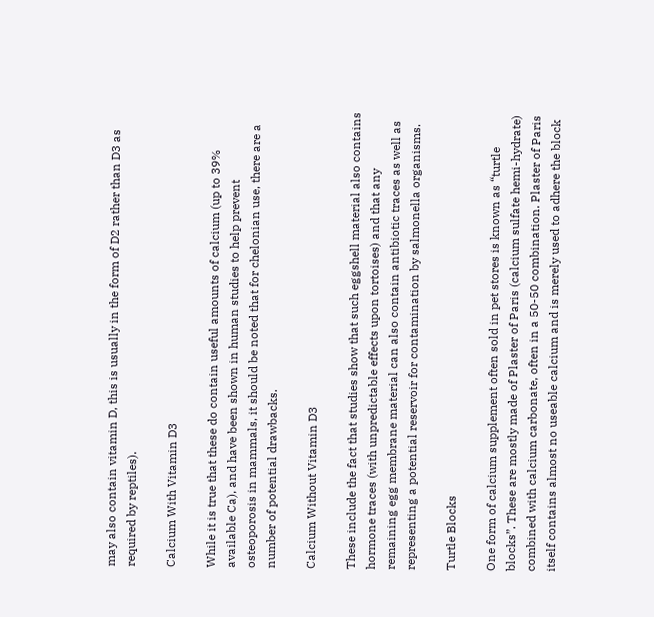may also contain vitamin D, this is usually in the form of D2 rather than D3 as required by reptiles).

Calcium With Vitamin D3

While it is true that these do contain useful amounts of calcium (up to 39% available Ca), and have been shown in human studies to help prevent osteoporosis in mammals, it should be noted that for chelonian use, there are a number of potential drawbacks.

Calcium Without Vitamin D3

These include the fact that studies show that such eggshell material also contains hormone traces (with unpredictable effects upon tortoises) and that any remaining egg membrane material can also contain antibiotic traces as well as representing a potential reservoir for contamination by salmonella organisms.

Turtle Blocks

One form of calcium supplement often sold in pet stores is known as “turtle blocks”. These are mostly made of Plaster of Paris (calcium sulfate hemi-hydrate) combined with calcium carbonate, often in a 50-50 combination. Plaster of Paris itself contains almost no useable calcium and is merely used to adhere the block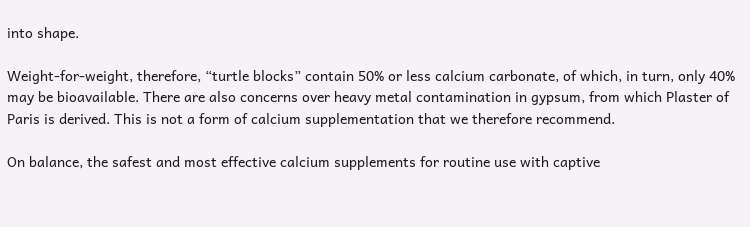into shape.

Weight-for-weight, therefore, “turtle blocks” contain 50% or less calcium carbonate, of which, in turn, only 40% may be bioavailable. There are also concerns over heavy metal contamination in gypsum, from which Plaster of Paris is derived. This is not a form of calcium supplementation that we therefore recommend.

On balance, the safest and most effective calcium supplements for routine use with captive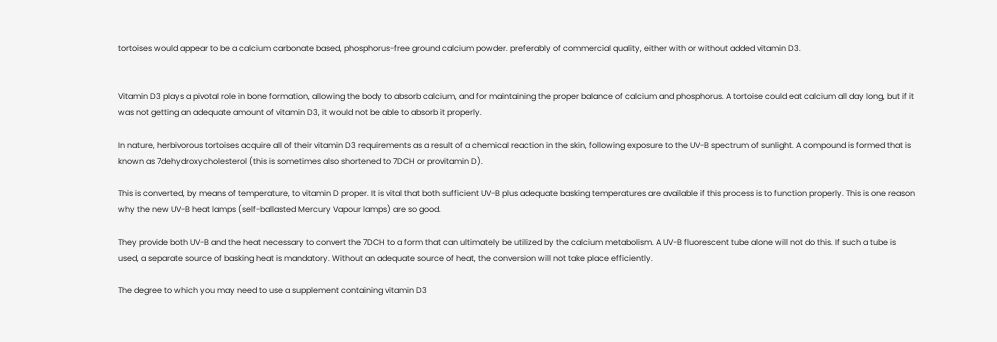tortoises would appear to be a calcium carbonate based, phosphorus-free ground calcium powder. preferably of commercial quality, either with or without added vitamin D3.


Vitamin D3 plays a pivotal role in bone formation, allowing the body to absorb calcium, and for maintaining the proper balance of calcium and phosphorus. A tortoise could eat calcium all day long, but if it was not getting an adequate amount of vitamin D3, it would not be able to absorb it properly.

In nature, herbivorous tortoises acquire all of their vitamin D3 requirements as a result of a chemical reaction in the skin, following exposure to the UV-B spectrum of sunlight. A compound is formed that is known as 7dehydroxycholesterol (this is sometimes also shortened to 7DCH or provitamin D).

This is converted, by means of temperature, to vitamin D proper. It is vital that both sufficient UV-B plus adequate basking temperatures are available if this process is to function properly. This is one reason why the new UV-B heat lamps (self-ballasted Mercury Vapour lamps) are so good.

They provide both UV-B and the heat necessary to convert the 7DCH to a form that can ultimately be utilized by the calcium metabolism. A UV-B fluorescent tube alone will not do this. If such a tube is used, a separate source of basking heat is mandatory. Without an adequate source of heat, the conversion will not take place efficiently.

The degree to which you may need to use a supplement containing vitamin D3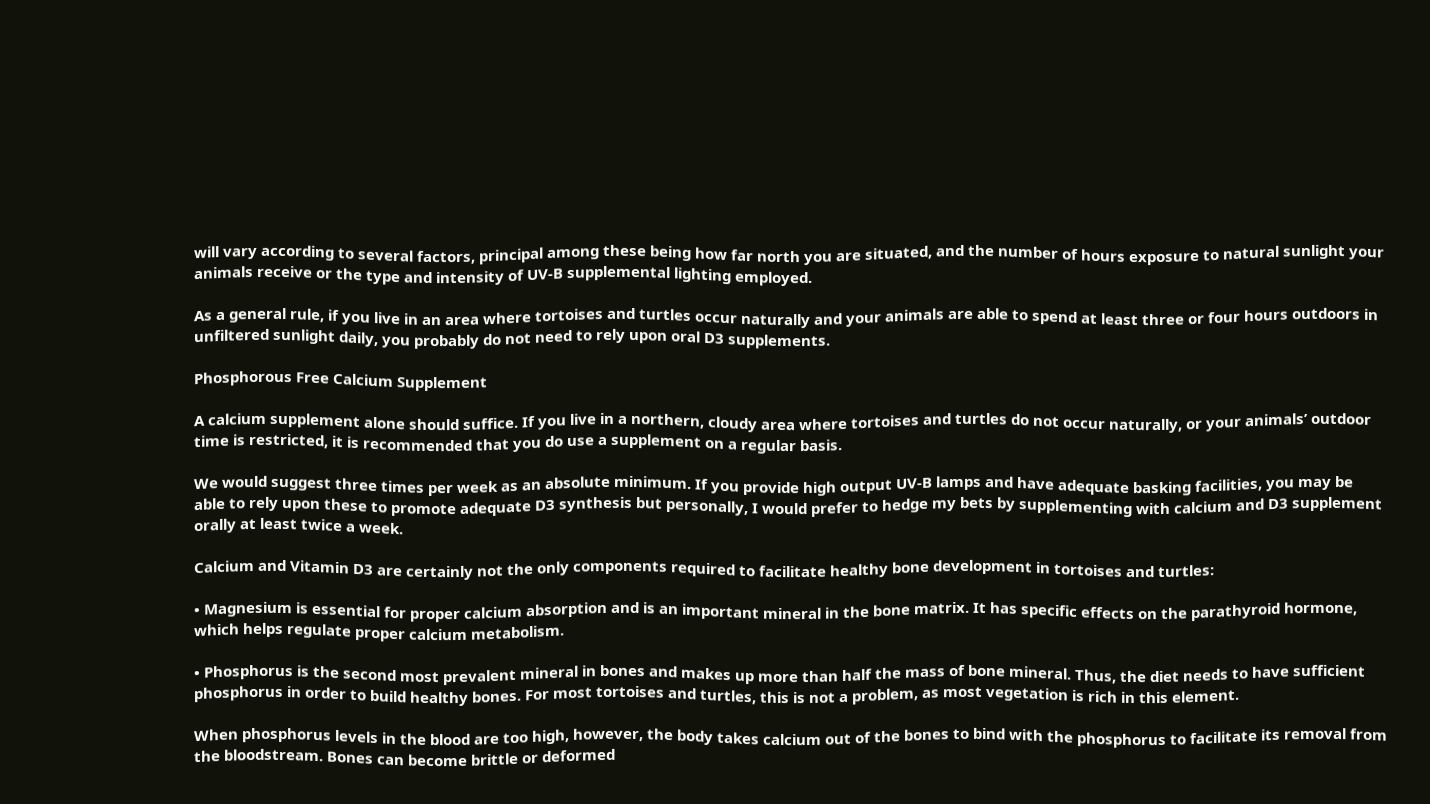will vary according to several factors, principal among these being how far north you are situated, and the number of hours exposure to natural sunlight your animals receive or the type and intensity of UV-B supplemental lighting employed.

As a general rule, if you live in an area where tortoises and turtles occur naturally and your animals are able to spend at least three or four hours outdoors in unfiltered sunlight daily, you probably do not need to rely upon oral D3 supplements.

Phosphorous Free Calcium Supplement

A calcium supplement alone should suffice. If you live in a northern, cloudy area where tortoises and turtles do not occur naturally, or your animals’ outdoor time is restricted, it is recommended that you do use a supplement on a regular basis.

We would suggest three times per week as an absolute minimum. If you provide high output UV-B lamps and have adequate basking facilities, you may be able to rely upon these to promote adequate D3 synthesis but personally, I would prefer to hedge my bets by supplementing with calcium and D3 supplement orally at least twice a week.

Calcium and Vitamin D3 are certainly not the only components required to facilitate healthy bone development in tortoises and turtles:

• Magnesium is essential for proper calcium absorption and is an important mineral in the bone matrix. It has specific effects on the parathyroid hormone, which helps regulate proper calcium metabolism.

• Phosphorus is the second most prevalent mineral in bones and makes up more than half the mass of bone mineral. Thus, the diet needs to have sufficient phosphorus in order to build healthy bones. For most tortoises and turtles, this is not a problem, as most vegetation is rich in this element.

When phosphorus levels in the blood are too high, however, the body takes calcium out of the bones to bind with the phosphorus to facilitate its removal from the bloodstream. Bones can become brittle or deformed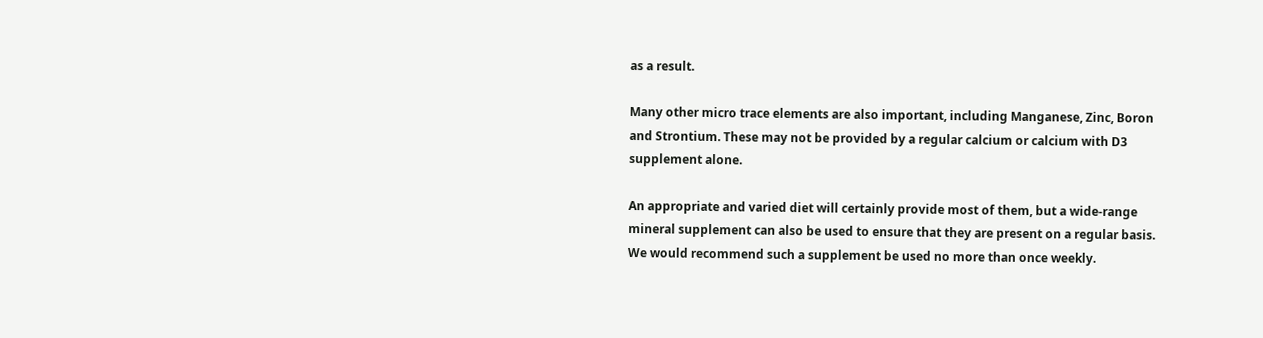as a result.

Many other micro trace elements are also important, including Manganese, Zinc, Boron and Strontium. These may not be provided by a regular calcium or calcium with D3 supplement alone.

An appropriate and varied diet will certainly provide most of them, but a wide-range mineral supplement can also be used to ensure that they are present on a regular basis. We would recommend such a supplement be used no more than once weekly.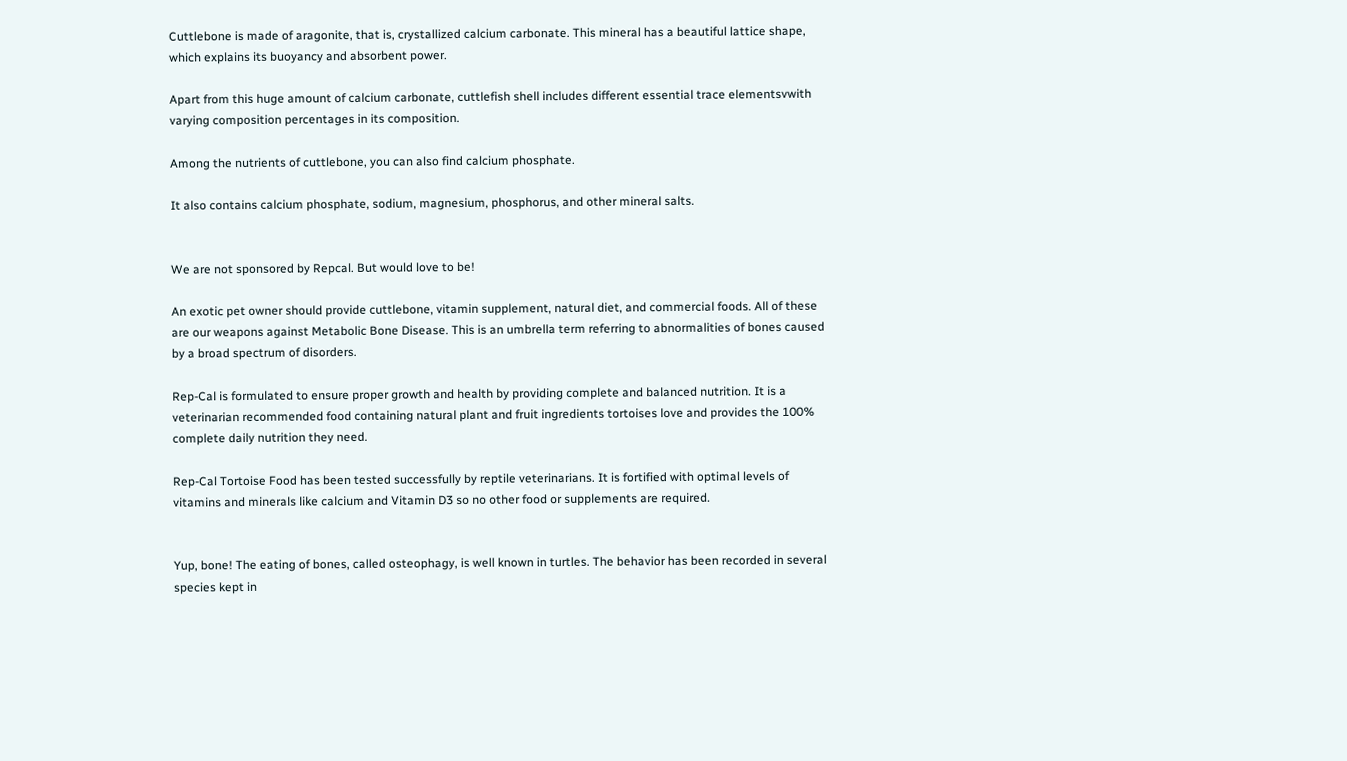Cuttlebone is made of aragonite, that is, crystallized calcium carbonate. This mineral has a beautiful lattice shape, which explains its buoyancy and absorbent power.

Apart from this huge amount of calcium carbonate, cuttlefish shell includes different essential trace elementsvwith varying composition percentages in its composition.

Among the nutrients of cuttlebone, you can also find calcium phosphate.

It also contains calcium phosphate, sodium, magnesium, phosphorus, and other mineral salts.


We are not sponsored by Repcal. But would love to be!

An exotic pet owner should provide cuttlebone, vitamin supplement, natural diet, and commercial foods. All of these are our weapons against Metabolic Bone Disease. This is an umbrella term referring to abnormalities of bones caused by a broad spectrum of disorders.

Rep-Cal is formulated to ensure proper growth and health by providing complete and balanced nutrition. It is a veterinarian recommended food containing natural plant and fruit ingredients tortoises love and provides the 100% complete daily nutrition they need.

Rep-Cal Tortoise Food has been tested successfully by reptile veterinarians. It is fortified with optimal levels of vitamins and minerals like calcium and Vitamin D3 so no other food or supplements are required.


Yup, bone! The eating of bones, called osteophagy, is well known in turtles. The behavior has been recorded in several species kept in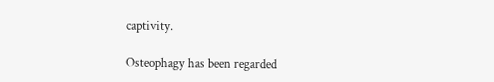captivity.

Osteophagy has been regarded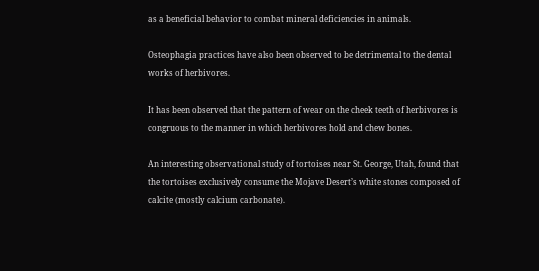as a beneficial behavior to combat mineral deficiencies in animals.

Osteophagia practices have also been observed to be detrimental to the dental works of herbivores.

It has been observed that the pattern of wear on the cheek teeth of herbivores is congruous to the manner in which herbivores hold and chew bones.

An interesting observational study of tortoises near St. George, Utah, found that the tortoises exclusively consume the Mojave Desert’s white stones composed of calcite (mostly calcium carbonate).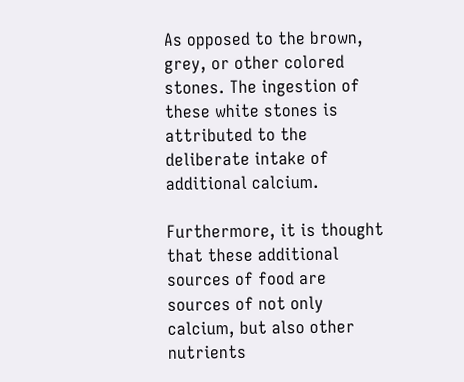As opposed to the brown, grey, or other colored stones. The ingestion of these white stones is attributed to the deliberate intake of additional calcium.

Furthermore, it is thought that these additional sources of food are sources of not only calcium, but also other nutrients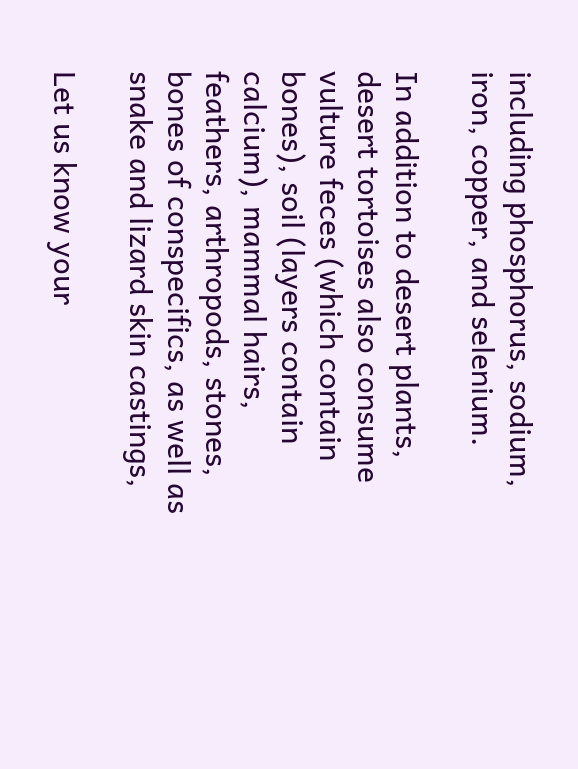including phosphorus, sodium, iron, copper, and selenium.

In addition to desert plants, desert tortoises also consume vulture feces (which contain bones), soil (layers contain calcium), mammal hairs, feathers, arthropods, stones, bones of conspecifics, as well as snake and lizard skin castings,

Let us know your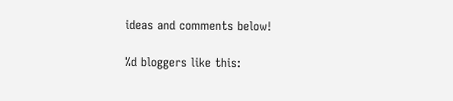ideas and comments below!

%d bloggers like this: